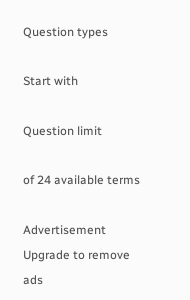Question types

Start with

Question limit

of 24 available terms

Advertisement Upgrade to remove ads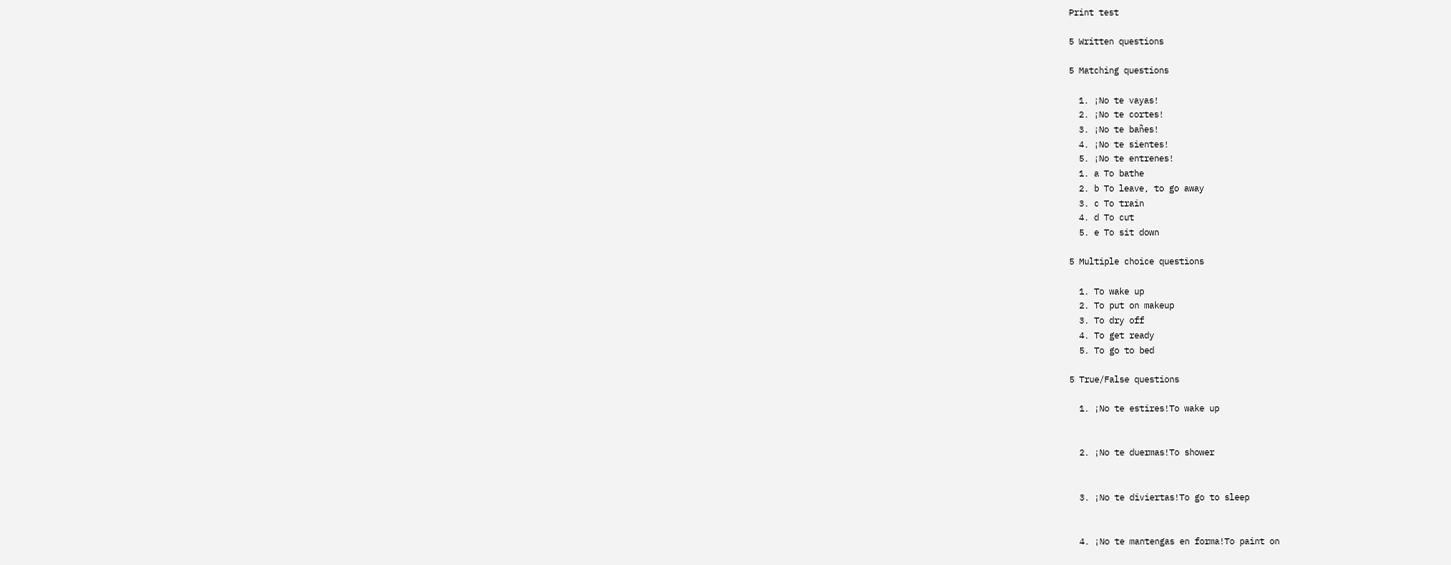Print test

5 Written questions

5 Matching questions

  1. ¡No te vayas!
  2. ¡No te cortes!
  3. ¡No te bañes!
  4. ¡No te sientes!
  5. ¡No te entrenes!
  1. a To bathe
  2. b To leave, to go away
  3. c To train
  4. d To cut
  5. e To sit down

5 Multiple choice questions

  1. To wake up
  2. To put on makeup
  3. To dry off
  4. To get ready
  5. To go to bed

5 True/False questions

  1. ¡No te estires!To wake up


  2. ¡No te duermas!To shower


  3. ¡No te diviertas!To go to sleep


  4. ¡No te mantengas en forma!To paint on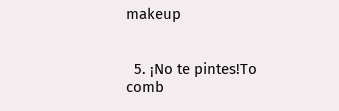makeup


  5. ¡No te pintes!To comb